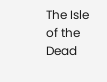The Isle of the Dead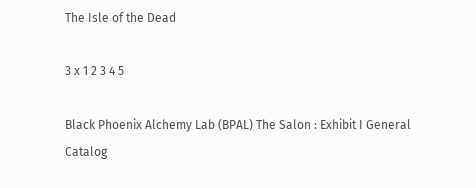The Isle of the Dead

3 x 1 2 3 4 5

Black Phoenix Alchemy Lab (BPAL) The Salon : Exhibit I General Catalog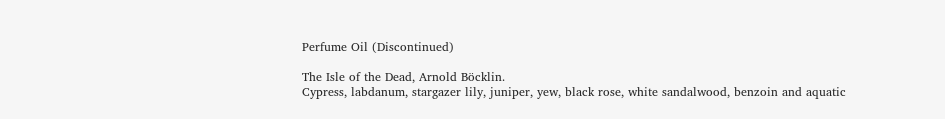Perfume Oil (Discontinued)

The Isle of the Dead, Arnold Böcklin.
Cypress, labdanum, stargazer lily, juniper, yew, black rose, white sandalwood, benzoin and aquatic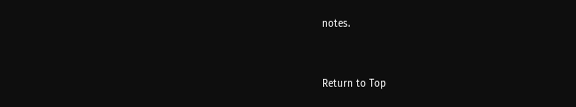notes.


Return to Top